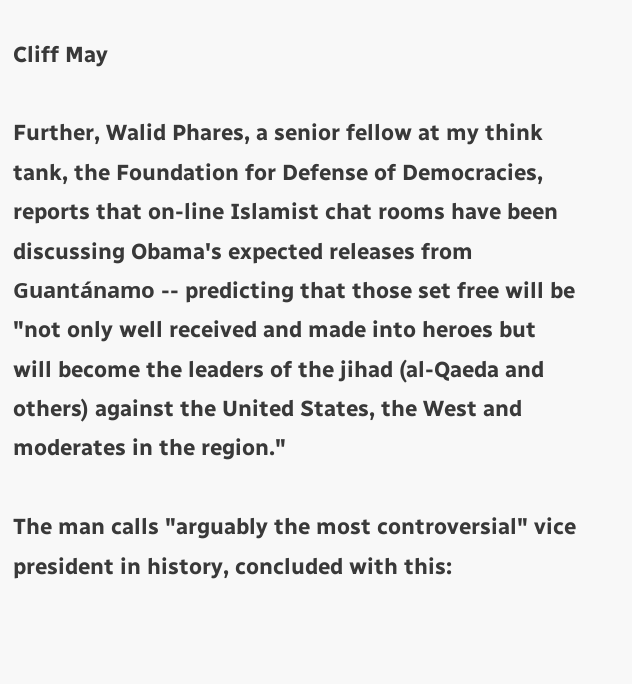Cliff May

Further, Walid Phares, a senior fellow at my think tank, the Foundation for Defense of Democracies, reports that on-line Islamist chat rooms have been discussing Obama's expected releases from Guantánamo -- predicting that those set free will be "not only well received and made into heroes but will become the leaders of the jihad (al-Qaeda and others) against the United States, the West and moderates in the region."

The man calls "arguably the most controversial" vice president in history, concluded with this: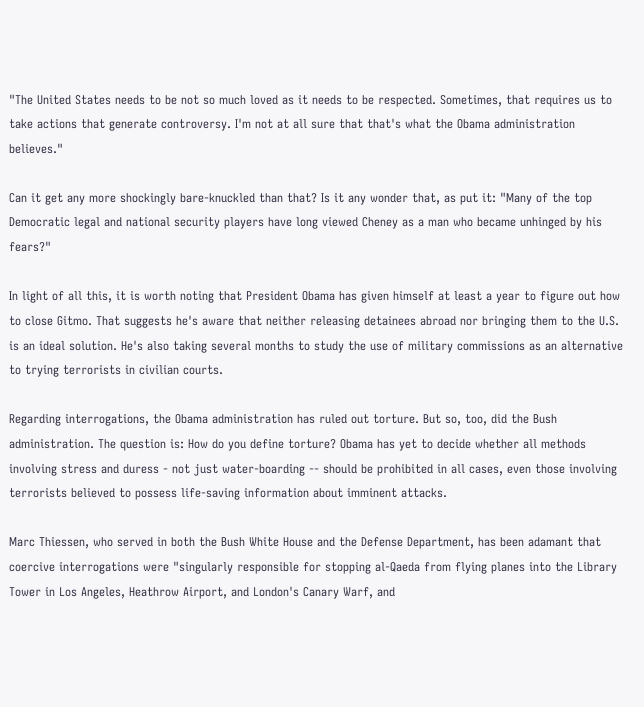"The United States needs to be not so much loved as it needs to be respected. Sometimes, that requires us to take actions that generate controversy. I'm not at all sure that that's what the Obama administration believes."

Can it get any more shockingly bare-knuckled than that? Is it any wonder that, as put it: "Many of the top Democratic legal and national security players have long viewed Cheney as a man who became unhinged by his fears?"

In light of all this, it is worth noting that President Obama has given himself at least a year to figure out how to close Gitmo. That suggests he's aware that neither releasing detainees abroad nor bringing them to the U.S. is an ideal solution. He's also taking several months to study the use of military commissions as an alternative to trying terrorists in civilian courts.

Regarding interrogations, the Obama administration has ruled out torture. But so, too, did the Bush administration. The question is: How do you define torture? Obama has yet to decide whether all methods involving stress and duress - not just water-boarding -- should be prohibited in all cases, even those involving terrorists believed to possess life-saving information about imminent attacks.

Marc Thiessen, who served in both the Bush White House and the Defense Department, has been adamant that coercive interrogations were "singularly responsible for stopping al-Qaeda from flying planes into the Library Tower in Los Angeles, Heathrow Airport, and London's Canary Warf, and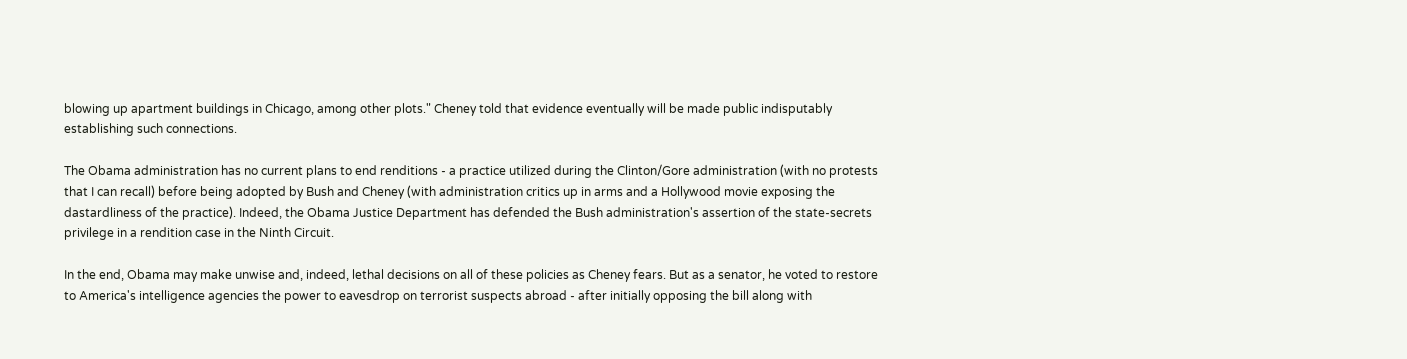blowing up apartment buildings in Chicago, among other plots." Cheney told that evidence eventually will be made public indisputably establishing such connections.

The Obama administration has no current plans to end renditions - a practice utilized during the Clinton/Gore administration (with no protests that I can recall) before being adopted by Bush and Cheney (with administration critics up in arms and a Hollywood movie exposing the dastardliness of the practice). Indeed, the Obama Justice Department has defended the Bush administration's assertion of the state-secrets privilege in a rendition case in the Ninth Circuit.

In the end, Obama may make unwise and, indeed, lethal decisions on all of these policies as Cheney fears. But as a senator, he voted to restore to America's intelligence agencies the power to eavesdrop on terrorist suspects abroad - after initially opposing the bill along with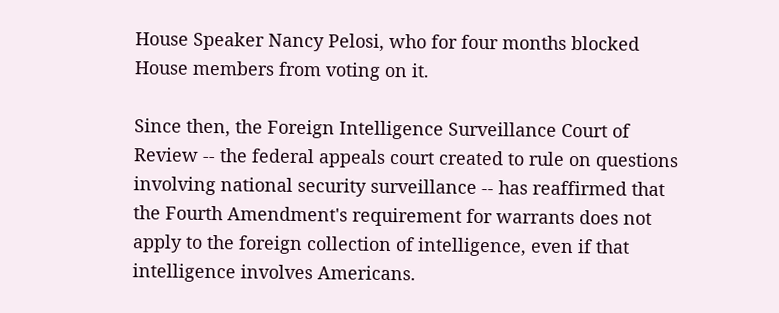House Speaker Nancy Pelosi, who for four months blocked House members from voting on it.

Since then, the Foreign Intelligence Surveillance Court of Review -- the federal appeals court created to rule on questions involving national security surveillance -- has reaffirmed that the Fourth Amendment's requirement for warrants does not apply to the foreign collection of intelligence, even if that intelligence involves Americans.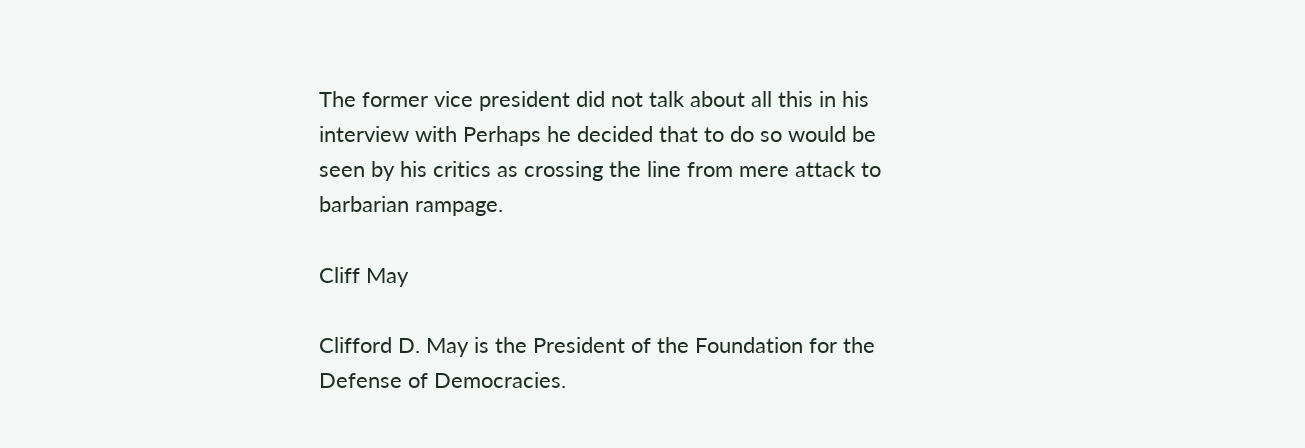The former vice president did not talk about all this in his interview with Perhaps he decided that to do so would be seen by his critics as crossing the line from mere attack to barbarian rampage.

Cliff May

Clifford D. May is the President of the Foundation for the Defense of Democracies.